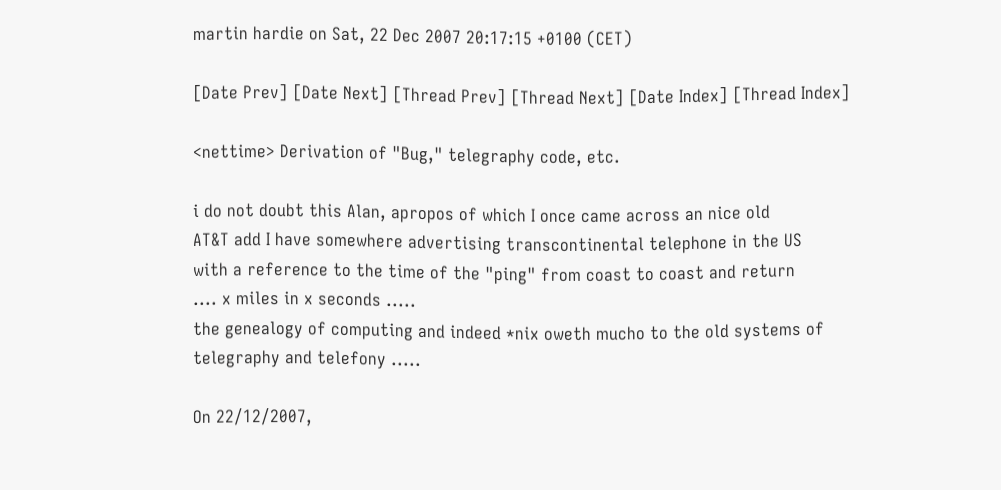martin hardie on Sat, 22 Dec 2007 20:17:15 +0100 (CET)

[Date Prev] [Date Next] [Thread Prev] [Thread Next] [Date Index] [Thread Index]

<nettime> Derivation of "Bug," telegraphy code, etc.

i do not doubt this Alan, apropos of which I once came across an nice old
AT&T add I have somewhere advertising transcontinental telephone in the US
with a reference to the time of the "ping" from coast to coast and return
.... x miles in x seconds .....
the genealogy of computing and indeed *nix oweth mucho to the old systems of
telegraphy and telefony .....

On 22/12/2007,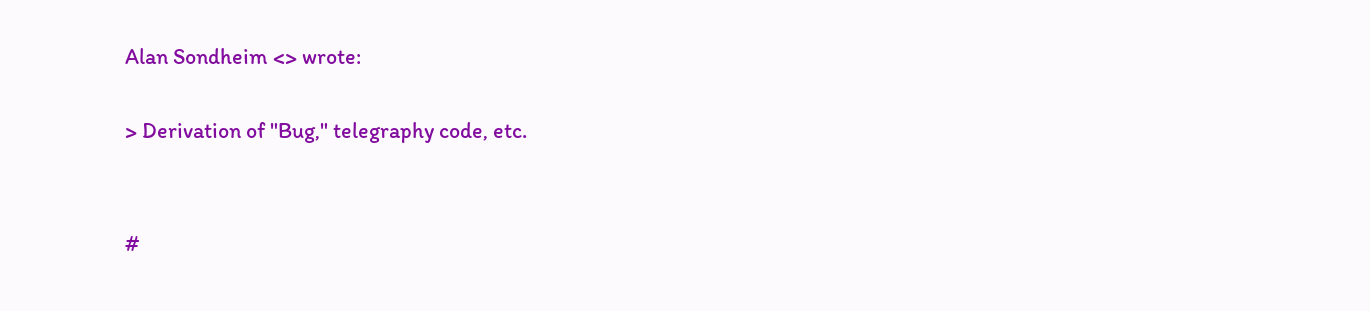Alan Sondheim <> wrote:

> Derivation of "Bug," telegraphy code, etc.


#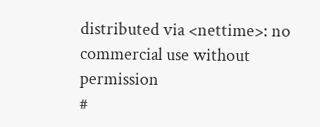distributed via <nettime>: no commercial use without permission
#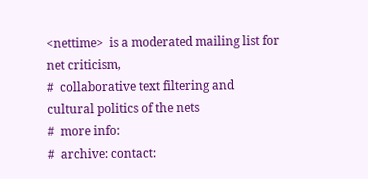<nettime>  is a moderated mailing list for net criticism,
#  collaborative text filtering and cultural politics of the nets
#  more info:
#  archive: contact: